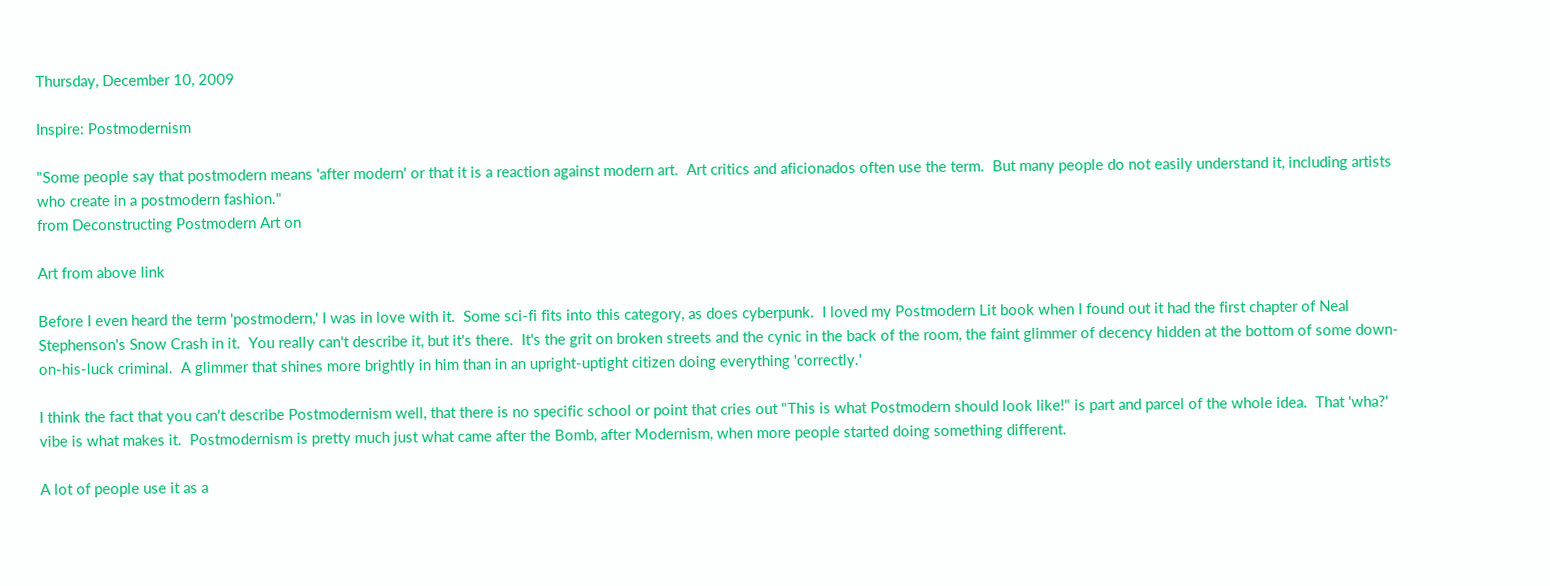Thursday, December 10, 2009

Inspire: Postmodernism

"Some people say that postmodern means 'after modern' or that it is a reaction against modern art.  Art critics and aficionados often use the term.  But many people do not easily understand it, including artists who create in a postmodern fashion."
from Deconstructing Postmodern Art on

Art from above link

Before I even heard the term 'postmodern,' I was in love with it.  Some sci-fi fits into this category, as does cyberpunk.  I loved my Postmodern Lit book when I found out it had the first chapter of Neal Stephenson's Snow Crash in it.  You really can't describe it, but it's there.  It's the grit on broken streets and the cynic in the back of the room, the faint glimmer of decency hidden at the bottom of some down-on-his-luck criminal.  A glimmer that shines more brightly in him than in an upright-uptight citizen doing everything 'correctly.'

I think the fact that you can't describe Postmodernism well, that there is no specific school or point that cries out "This is what Postmodern should look like!" is part and parcel of the whole idea.  That 'wha?' vibe is what makes it.  Postmodernism is pretty much just what came after the Bomb, after Modernism, when more people started doing something different.

A lot of people use it as a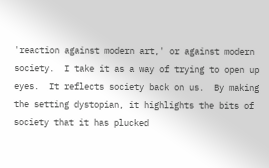'reaction against modern art,' or against modern society.  I take it as a way of trying to open up eyes.  It reflects society back on us.  By making the setting dystopian, it highlights the bits of society that it has plucked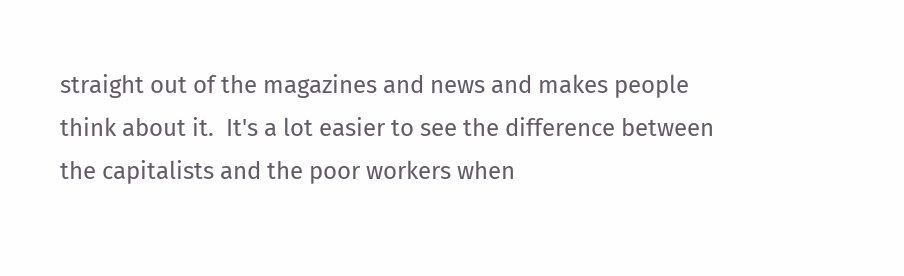straight out of the magazines and news and makes people think about it.  It's a lot easier to see the difference between the capitalists and the poor workers when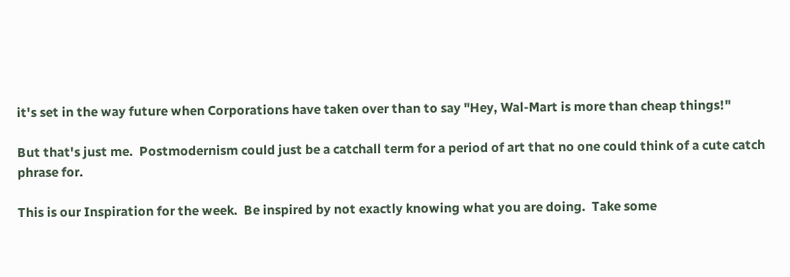it's set in the way future when Corporations have taken over than to say "Hey, Wal-Mart is more than cheap things!"

But that's just me.  Postmodernism could just be a catchall term for a period of art that no one could think of a cute catch phrase for.

This is our Inspiration for the week.  Be inspired by not exactly knowing what you are doing.  Take some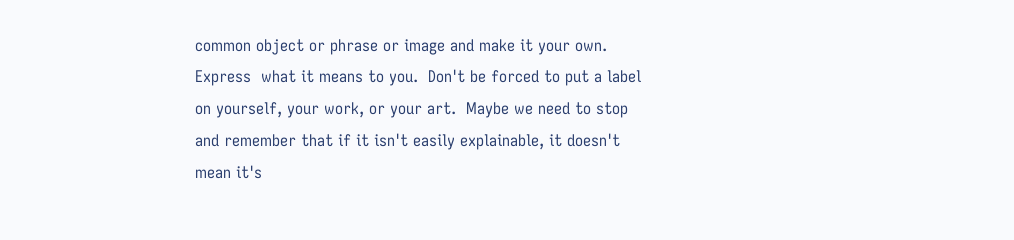common object or phrase or image and make it your own.  Express  what it means to you.  Don't be forced to put a label on yourself, your work, or your art.  Maybe we need to stop and remember that if it isn't easily explainable, it doesn't mean it's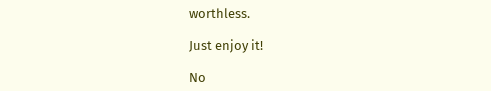worthless.

Just enjoy it!

No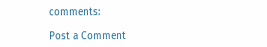comments:

Post a Comment